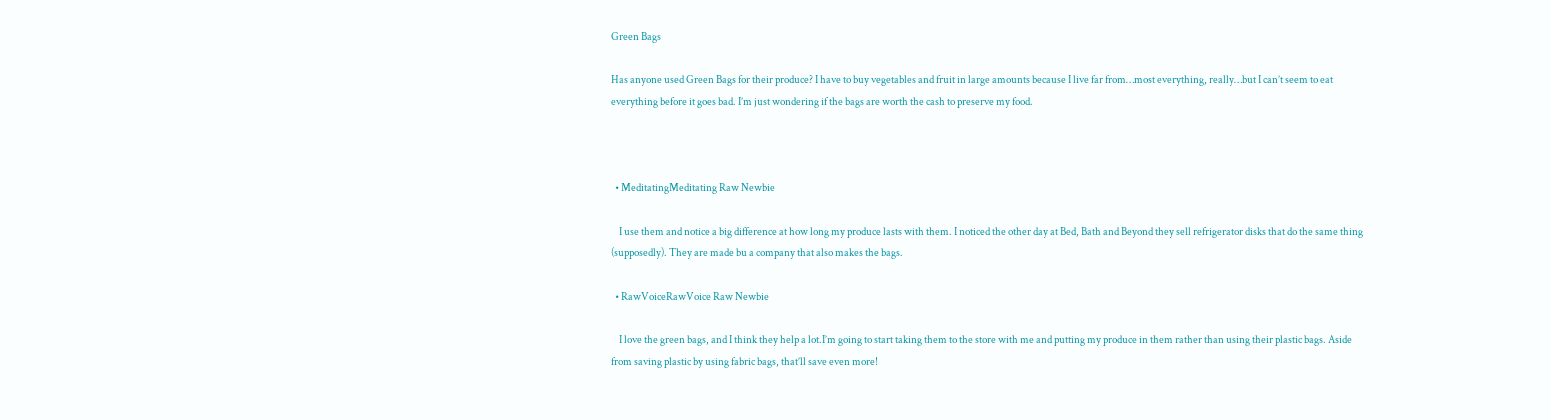Green Bags

Has anyone used Green Bags for their produce? I have to buy vegetables and fruit in large amounts because I live far from…most everything, really…but I can’t seem to eat everything before it goes bad. I’m just wondering if the bags are worth the cash to preserve my food.



  • MeditatingMeditating Raw Newbie

    I use them and notice a big difference at how long my produce lasts with them. I noticed the other day at Bed, Bath and Beyond they sell refrigerator disks that do the same thing (supposedly). They are made bu a company that also makes the bags.

  • RawVoiceRawVoice Raw Newbie

    I love the green bags, and I think they help a lot.I’m going to start taking them to the store with me and putting my produce in them rather than using their plastic bags. Aside from saving plastic by using fabric bags, that’ll save even more!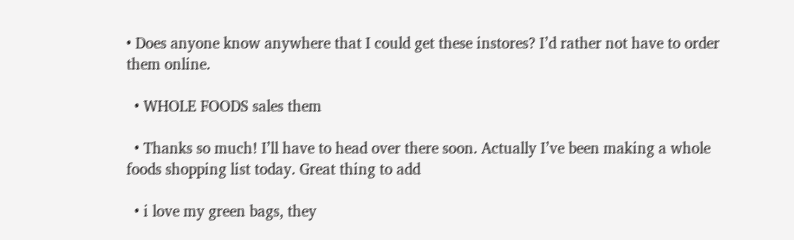• Does anyone know anywhere that I could get these instores? I’d rather not have to order them online.

  • WHOLE FOODS sales them

  • Thanks so much! I’ll have to head over there soon. Actually I’ve been making a whole foods shopping list today. Great thing to add

  • i love my green bags, they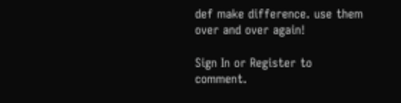def make difference. use them over and over again!

Sign In or Register to comment.